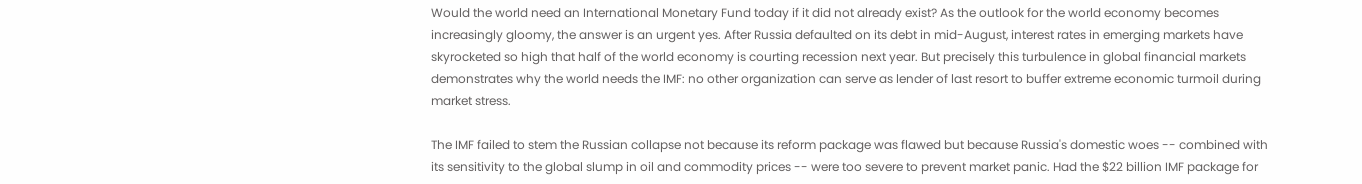Would the world need an International Monetary Fund today if it did not already exist? As the outlook for the world economy becomes increasingly gloomy, the answer is an urgent yes. After Russia defaulted on its debt in mid-August, interest rates in emerging markets have skyrocketed so high that half of the world economy is courting recession next year. But precisely this turbulence in global financial markets demonstrates why the world needs the IMF: no other organization can serve as lender of last resort to buffer extreme economic turmoil during market stress.

The IMF failed to stem the Russian collapse not because its reform package was flawed but because Russia's domestic woes -- combined with its sensitivity to the global slump in oil and commodity prices -- were too severe to prevent market panic. Had the $22 billion IMF package for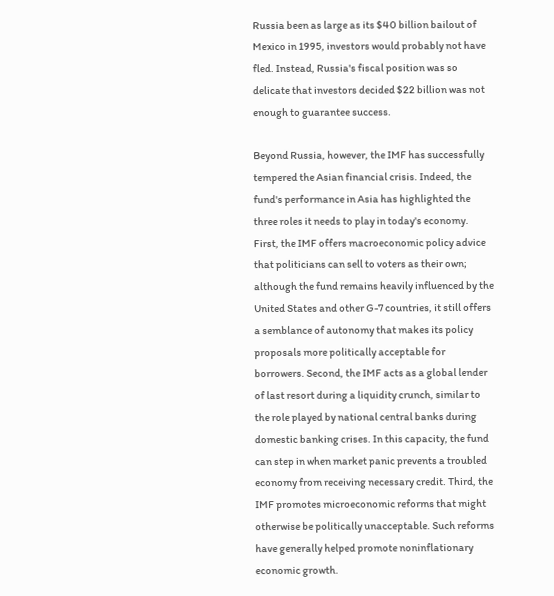Russia been as large as its $40 billion bailout of Mexico in 1995, investors would probably not have fled. Instead, Russia's fiscal position was so delicate that investors decided $22 billion was not enough to guarantee success.

Beyond Russia, however, the IMF has successfully tempered the Asian financial crisis. Indeed, the fund's performance in Asia has highlighted the three roles it needs to play in today's economy. First, the IMF offers macroeconomic policy advice that politicians can sell to voters as their own; although the fund remains heavily influenced by the United States and other G-7 countries, it still offers a semblance of autonomy that makes its policy proposals more politically acceptable for borrowers. Second, the IMF acts as a global lender of last resort during a liquidity crunch, similar to the role played by national central banks during domestic banking crises. In this capacity, the fund can step in when market panic prevents a troubled economy from receiving necessary credit. Third, the IMF promotes microeconomic reforms that might otherwise be politically unacceptable. Such reforms have generally helped promote noninflationary economic growth.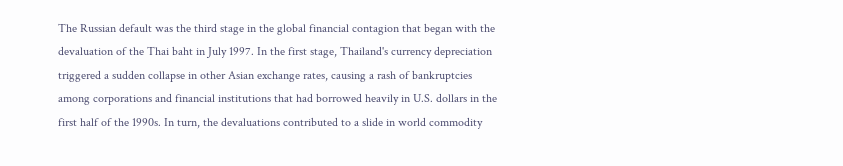The Russian default was the third stage in the global financial contagion that began with the devaluation of the Thai baht in July 1997. In the first stage, Thailand's currency depreciation triggered a sudden collapse in other Asian exchange rates, causing a rash of bankruptcies among corporations and financial institutions that had borrowed heavily in U.S. dollars in the first half of the 1990s. In turn, the devaluations contributed to a slide in world commodity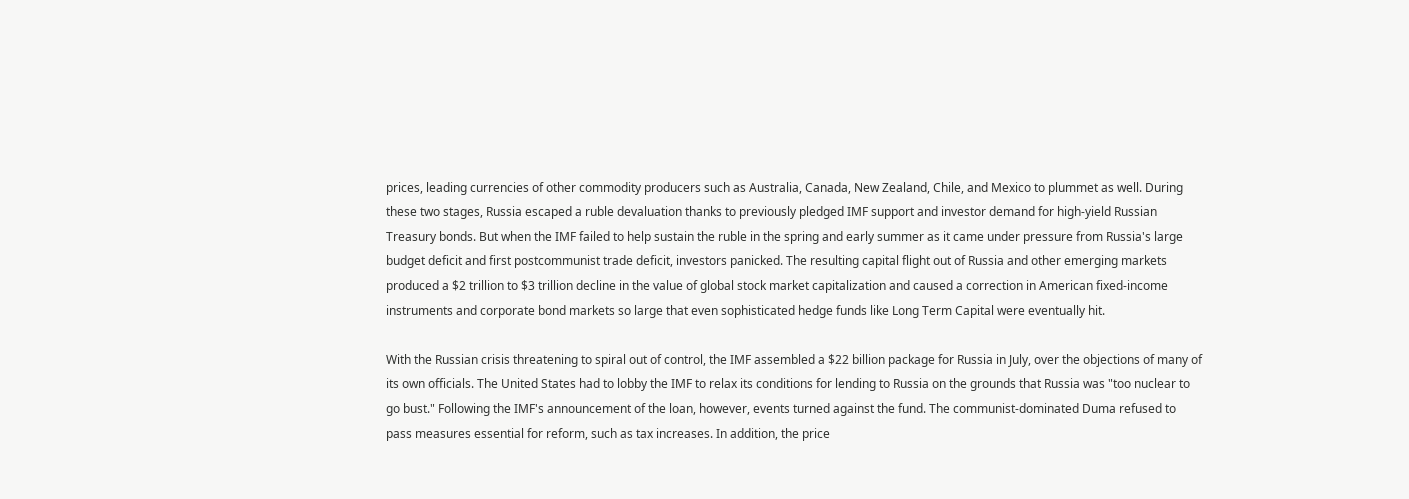prices, leading currencies of other commodity producers such as Australia, Canada, New Zealand, Chile, and Mexico to plummet as well. During these two stages, Russia escaped a ruble devaluation thanks to previously pledged IMF support and investor demand for high-yield Russian Treasury bonds. But when the IMF failed to help sustain the ruble in the spring and early summer as it came under pressure from Russia's large budget deficit and first postcommunist trade deficit, investors panicked. The resulting capital flight out of Russia and other emerging markets produced a $2 trillion to $3 trillion decline in the value of global stock market capitalization and caused a correction in American fixed-income instruments and corporate bond markets so large that even sophisticated hedge funds like Long Term Capital were eventually hit.

With the Russian crisis threatening to spiral out of control, the IMF assembled a $22 billion package for Russia in July, over the objections of many of its own officials. The United States had to lobby the IMF to relax its conditions for lending to Russia on the grounds that Russia was "too nuclear to go bust." Following the IMF's announcement of the loan, however, events turned against the fund. The communist-dominated Duma refused to pass measures essential for reform, such as tax increases. In addition, the price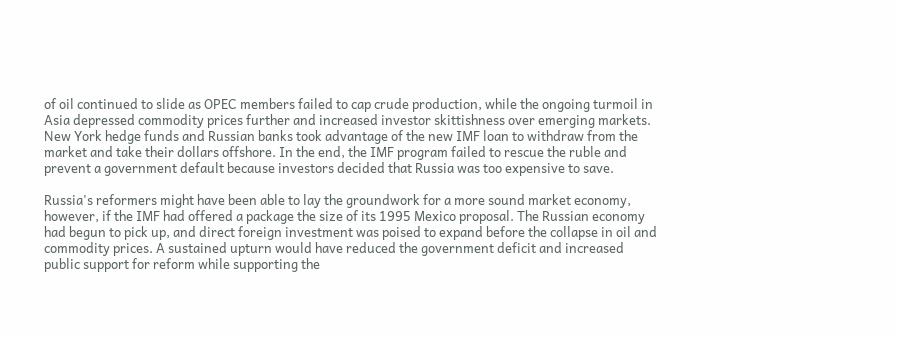of oil continued to slide as OPEC members failed to cap crude production, while the ongoing turmoil in Asia depressed commodity prices further and increased investor skittishness over emerging markets. New York hedge funds and Russian banks took advantage of the new IMF loan to withdraw from the market and take their dollars offshore. In the end, the IMF program failed to rescue the ruble and prevent a government default because investors decided that Russia was too expensive to save.

Russia's reformers might have been able to lay the groundwork for a more sound market economy, however, if the IMF had offered a package the size of its 1995 Mexico proposal. The Russian economy had begun to pick up, and direct foreign investment was poised to expand before the collapse in oil and commodity prices. A sustained upturn would have reduced the government deficit and increased public support for reform while supporting the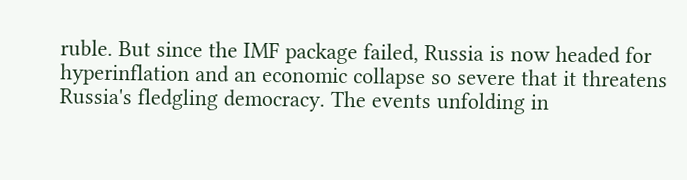ruble. But since the IMF package failed, Russia is now headed for hyperinflation and an economic collapse so severe that it threatens Russia's fledgling democracy. The events unfolding in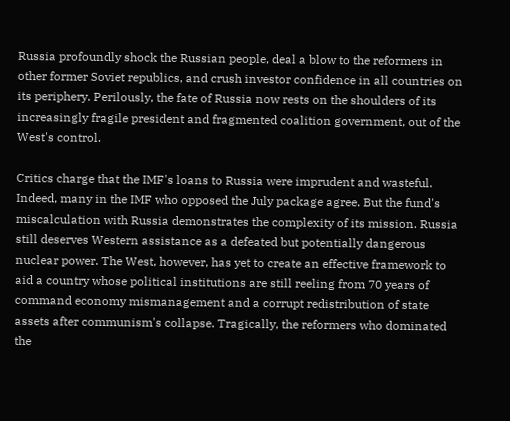Russia profoundly shock the Russian people, deal a blow to the reformers in other former Soviet republics, and crush investor confidence in all countries on its periphery. Perilously, the fate of Russia now rests on the shoulders of its increasingly fragile president and fragmented coalition government, out of the West's control.

Critics charge that the IMF's loans to Russia were imprudent and wasteful. Indeed, many in the IMF who opposed the July package agree. But the fund's miscalculation with Russia demonstrates the complexity of its mission. Russia still deserves Western assistance as a defeated but potentially dangerous nuclear power. The West, however, has yet to create an effective framework to aid a country whose political institutions are still reeling from 70 years of command economy mismanagement and a corrupt redistribution of state assets after communism's collapse. Tragically, the reformers who dominated the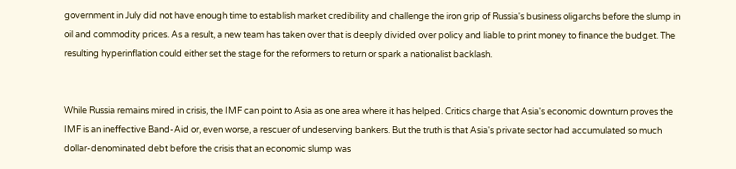government in July did not have enough time to establish market credibility and challenge the iron grip of Russia's business oligarchs before the slump in oil and commodity prices. As a result, a new team has taken over that is deeply divided over policy and liable to print money to finance the budget. The resulting hyperinflation could either set the stage for the reformers to return or spark a nationalist backlash.


While Russia remains mired in crisis, the IMF can point to Asia as one area where it has helped. Critics charge that Asia's economic downturn proves the IMF is an ineffective Band-Aid or, even worse, a rescuer of undeserving bankers. But the truth is that Asia's private sector had accumulated so much dollar-denominated debt before the crisis that an economic slump was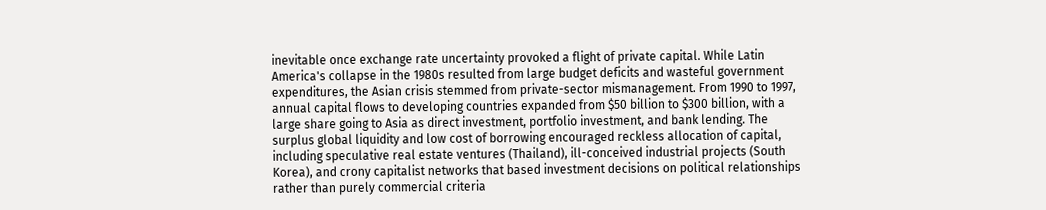inevitable once exchange rate uncertainty provoked a flight of private capital. While Latin America's collapse in the 1980s resulted from large budget deficits and wasteful government expenditures, the Asian crisis stemmed from private-sector mismanagement. From 1990 to 1997, annual capital flows to developing countries expanded from $50 billion to $300 billion, with a large share going to Asia as direct investment, portfolio investment, and bank lending. The surplus global liquidity and low cost of borrowing encouraged reckless allocation of capital, including speculative real estate ventures (Thailand), ill-conceived industrial projects (South Korea), and crony capitalist networks that based investment decisions on political relationships rather than purely commercial criteria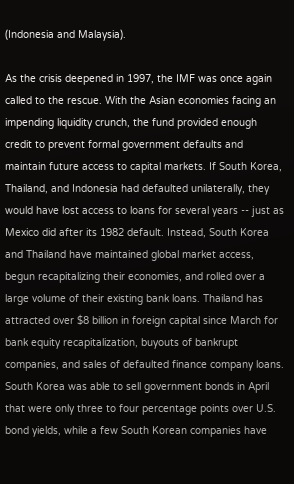(Indonesia and Malaysia).

As the crisis deepened in 1997, the IMF was once again called to the rescue. With the Asian economies facing an impending liquidity crunch, the fund provided enough credit to prevent formal government defaults and maintain future access to capital markets. If South Korea, Thailand, and Indonesia had defaulted unilaterally, they would have lost access to loans for several years -- just as Mexico did after its 1982 default. Instead, South Korea and Thailand have maintained global market access, begun recapitalizing their economies, and rolled over a large volume of their existing bank loans. Thailand has attracted over $8 billion in foreign capital since March for bank equity recapitalization, buyouts of bankrupt companies, and sales of defaulted finance company loans. South Korea was able to sell government bonds in April that were only three to four percentage points over U.S. bond yields, while a few South Korean companies have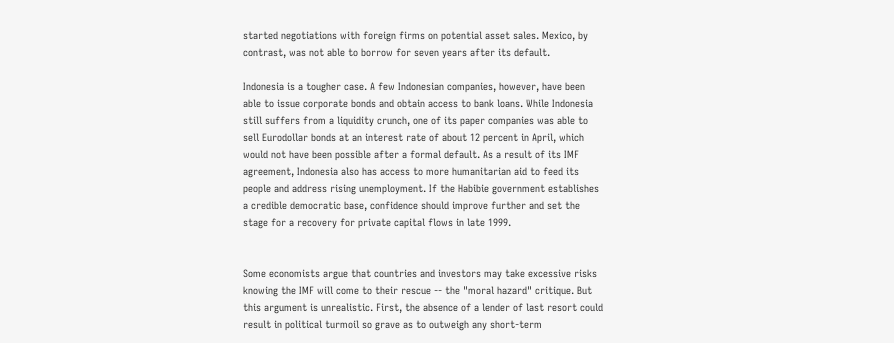started negotiations with foreign firms on potential asset sales. Mexico, by contrast, was not able to borrow for seven years after its default.

Indonesia is a tougher case. A few Indonesian companies, however, have been able to issue corporate bonds and obtain access to bank loans. While Indonesia still suffers from a liquidity crunch, one of its paper companies was able to sell Eurodollar bonds at an interest rate of about 12 percent in April, which would not have been possible after a formal default. As a result of its IMF agreement, Indonesia also has access to more humanitarian aid to feed its people and address rising unemployment. If the Habibie government establishes a credible democratic base, confidence should improve further and set the stage for a recovery for private capital flows in late 1999.


Some economists argue that countries and investors may take excessive risks knowing the IMF will come to their rescue -- the "moral hazard" critique. But this argument is unrealistic. First, the absence of a lender of last resort could result in political turmoil so grave as to outweigh any short-term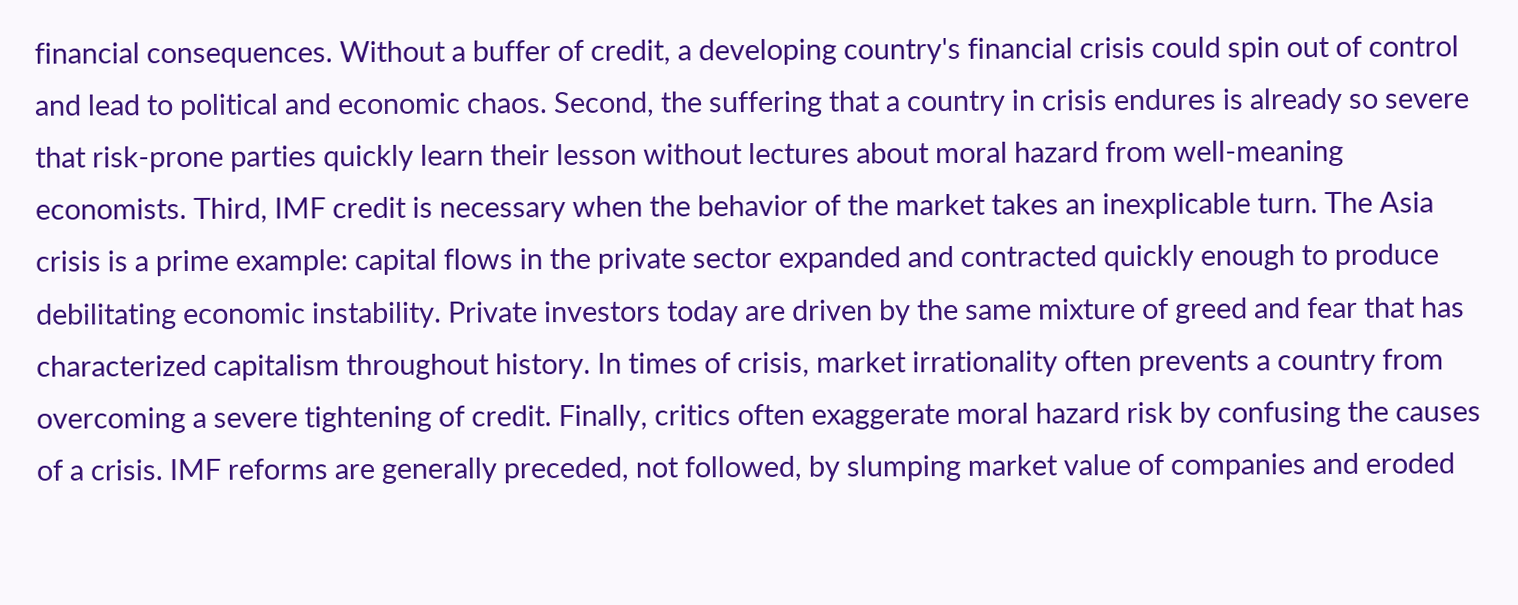financial consequences. Without a buffer of credit, a developing country's financial crisis could spin out of control and lead to political and economic chaos. Second, the suffering that a country in crisis endures is already so severe that risk-prone parties quickly learn their lesson without lectures about moral hazard from well-meaning economists. Third, IMF credit is necessary when the behavior of the market takes an inexplicable turn. The Asia crisis is a prime example: capital flows in the private sector expanded and contracted quickly enough to produce debilitating economic instability. Private investors today are driven by the same mixture of greed and fear that has characterized capitalism throughout history. In times of crisis, market irrationality often prevents a country from overcoming a severe tightening of credit. Finally, critics often exaggerate moral hazard risk by confusing the causes of a crisis. IMF reforms are generally preceded, not followed, by slumping market value of companies and eroded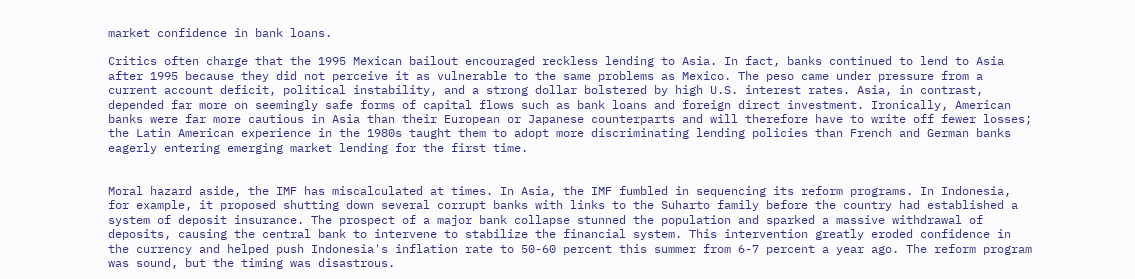market confidence in bank loans.

Critics often charge that the 1995 Mexican bailout encouraged reckless lending to Asia. In fact, banks continued to lend to Asia after 1995 because they did not perceive it as vulnerable to the same problems as Mexico. The peso came under pressure from a current account deficit, political instability, and a strong dollar bolstered by high U.S. interest rates. Asia, in contrast, depended far more on seemingly safe forms of capital flows such as bank loans and foreign direct investment. Ironically, American banks were far more cautious in Asia than their European or Japanese counterparts and will therefore have to write off fewer losses; the Latin American experience in the 1980s taught them to adopt more discriminating lending policies than French and German banks eagerly entering emerging market lending for the first time.


Moral hazard aside, the IMF has miscalculated at times. In Asia, the IMF fumbled in sequencing its reform programs. In Indonesia, for example, it proposed shutting down several corrupt banks with links to the Suharto family before the country had established a system of deposit insurance. The prospect of a major bank collapse stunned the population and sparked a massive withdrawal of deposits, causing the central bank to intervene to stabilize the financial system. This intervention greatly eroded confidence in the currency and helped push Indonesia's inflation rate to 50-60 percent this summer from 6-7 percent a year ago. The reform program was sound, but the timing was disastrous.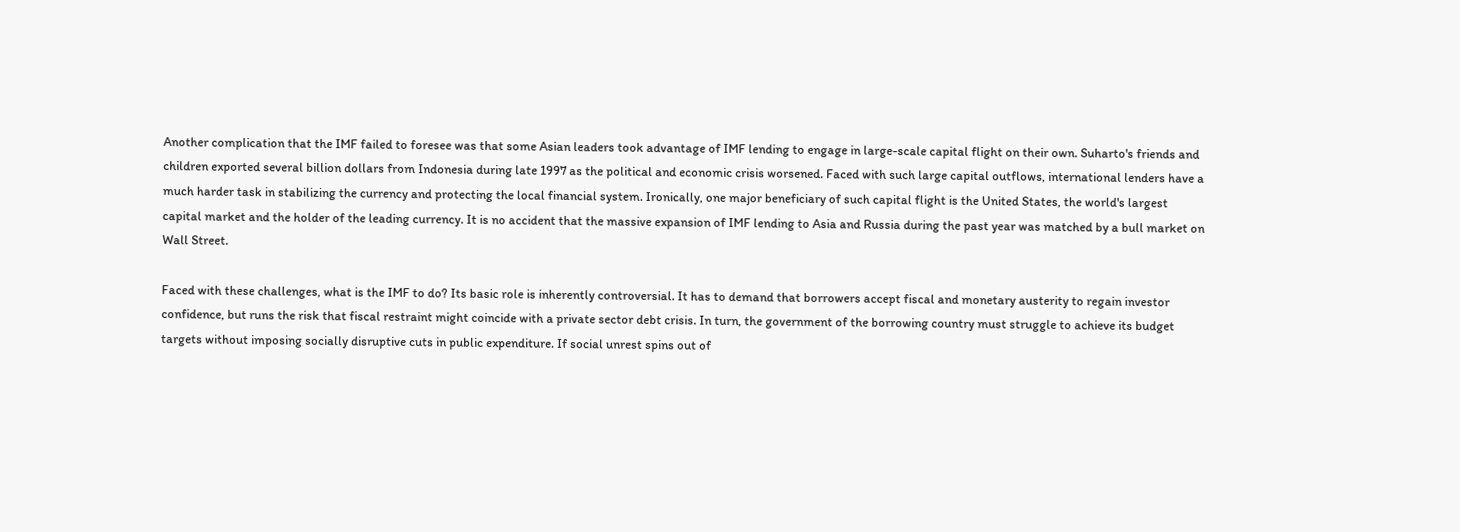Another complication that the IMF failed to foresee was that some Asian leaders took advantage of IMF lending to engage in large-scale capital flight on their own. Suharto's friends and children exported several billion dollars from Indonesia during late 1997 as the political and economic crisis worsened. Faced with such large capital outflows, international lenders have a much harder task in stabilizing the currency and protecting the local financial system. Ironically, one major beneficiary of such capital flight is the United States, the world's largest capital market and the holder of the leading currency. It is no accident that the massive expansion of IMF lending to Asia and Russia during the past year was matched by a bull market on Wall Street.

Faced with these challenges, what is the IMF to do? Its basic role is inherently controversial. It has to demand that borrowers accept fiscal and monetary austerity to regain investor confidence, but runs the risk that fiscal restraint might coincide with a private sector debt crisis. In turn, the government of the borrowing country must struggle to achieve its budget targets without imposing socially disruptive cuts in public expenditure. If social unrest spins out of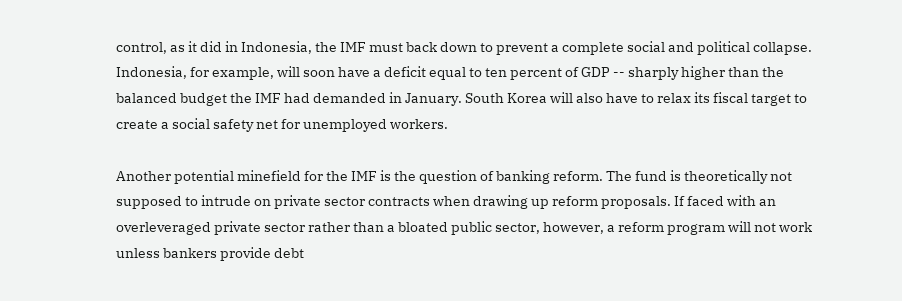control, as it did in Indonesia, the IMF must back down to prevent a complete social and political collapse. Indonesia, for example, will soon have a deficit equal to ten percent of GDP -- sharply higher than the balanced budget the IMF had demanded in January. South Korea will also have to relax its fiscal target to create a social safety net for unemployed workers.

Another potential minefield for the IMF is the question of banking reform. The fund is theoretically not supposed to intrude on private sector contracts when drawing up reform proposals. If faced with an overleveraged private sector rather than a bloated public sector, however, a reform program will not work unless bankers provide debt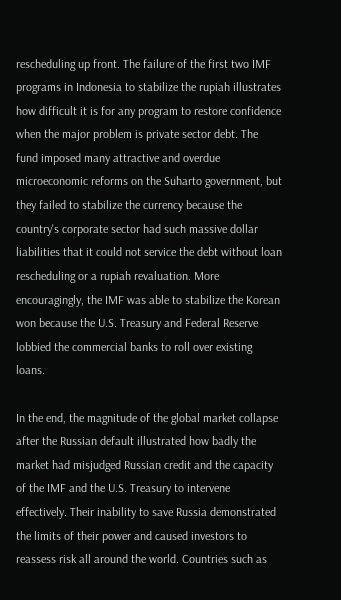rescheduling up front. The failure of the first two IMF programs in Indonesia to stabilize the rupiah illustrates how difficult it is for any program to restore confidence when the major problem is private sector debt. The fund imposed many attractive and overdue microeconomic reforms on the Suharto government, but they failed to stabilize the currency because the country's corporate sector had such massive dollar liabilities that it could not service the debt without loan rescheduling or a rupiah revaluation. More encouragingly, the IMF was able to stabilize the Korean won because the U.S. Treasury and Federal Reserve lobbied the commercial banks to roll over existing loans.

In the end, the magnitude of the global market collapse after the Russian default illustrated how badly the market had misjudged Russian credit and the capacity of the IMF and the U.S. Treasury to intervene effectively. Their inability to save Russia demonstrated the limits of their power and caused investors to reassess risk all around the world. Countries such as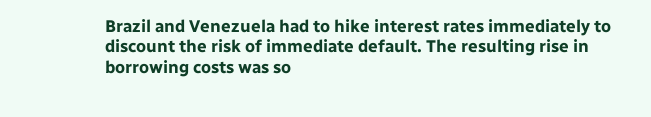Brazil and Venezuela had to hike interest rates immediately to discount the risk of immediate default. The resulting rise in borrowing costs was so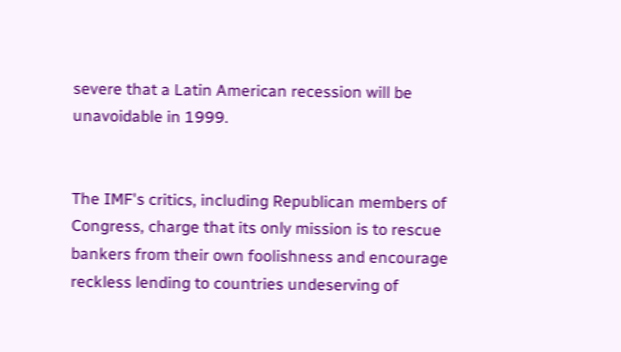severe that a Latin American recession will be unavoidable in 1999.


The IMF's critics, including Republican members of Congress, charge that its only mission is to rescue bankers from their own foolishness and encourage reckless lending to countries undeserving of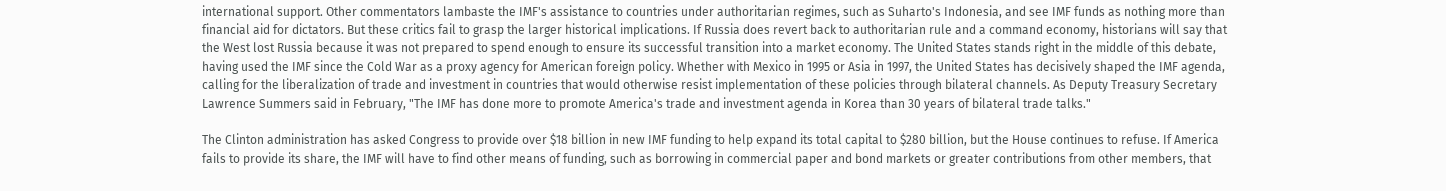international support. Other commentators lambaste the IMF's assistance to countries under authoritarian regimes, such as Suharto's Indonesia, and see IMF funds as nothing more than financial aid for dictators. But these critics fail to grasp the larger historical implications. If Russia does revert back to authoritarian rule and a command economy, historians will say that the West lost Russia because it was not prepared to spend enough to ensure its successful transition into a market economy. The United States stands right in the middle of this debate, having used the IMF since the Cold War as a proxy agency for American foreign policy. Whether with Mexico in 1995 or Asia in 1997, the United States has decisively shaped the IMF agenda, calling for the liberalization of trade and investment in countries that would otherwise resist implementation of these policies through bilateral channels. As Deputy Treasury Secretary Lawrence Summers said in February, "The IMF has done more to promote America's trade and investment agenda in Korea than 30 years of bilateral trade talks."

The Clinton administration has asked Congress to provide over $18 billion in new IMF funding to help expand its total capital to $280 billion, but the House continues to refuse. If America fails to provide its share, the IMF will have to find other means of funding, such as borrowing in commercial paper and bond markets or greater contributions from other members, that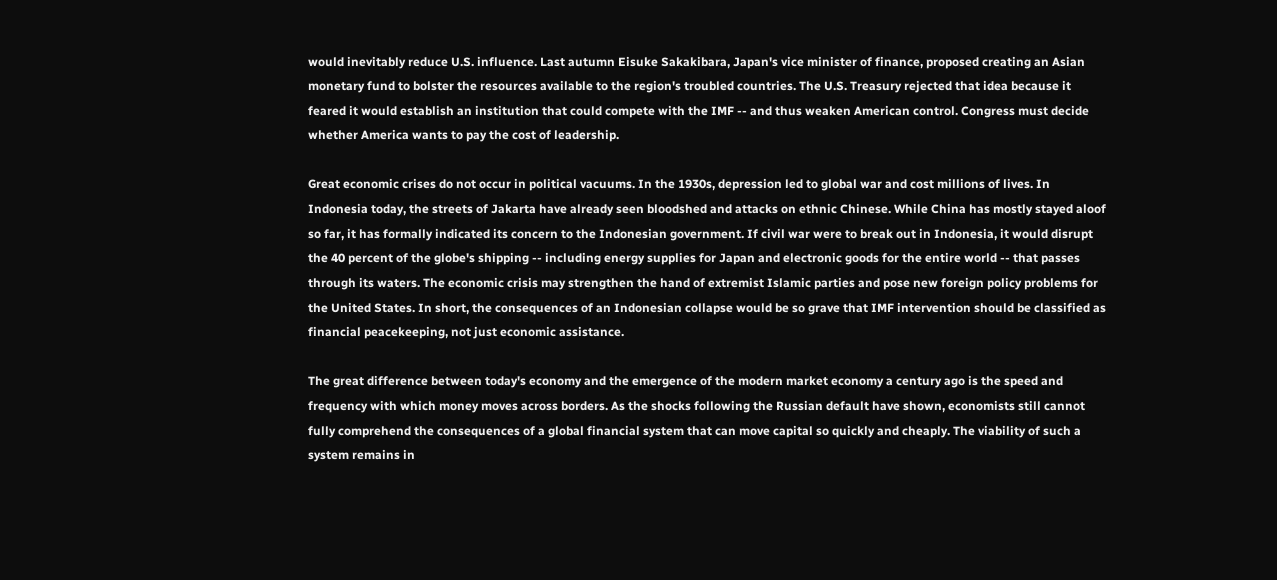would inevitably reduce U.S. influence. Last autumn Eisuke Sakakibara, Japan's vice minister of finance, proposed creating an Asian monetary fund to bolster the resources available to the region's troubled countries. The U.S. Treasury rejected that idea because it feared it would establish an institution that could compete with the IMF -- and thus weaken American control. Congress must decide whether America wants to pay the cost of leadership.

Great economic crises do not occur in political vacuums. In the 1930s, depression led to global war and cost millions of lives. In Indonesia today, the streets of Jakarta have already seen bloodshed and attacks on ethnic Chinese. While China has mostly stayed aloof so far, it has formally indicated its concern to the Indonesian government. If civil war were to break out in Indonesia, it would disrupt the 40 percent of the globe's shipping -- including energy supplies for Japan and electronic goods for the entire world -- that passes through its waters. The economic crisis may strengthen the hand of extremist Islamic parties and pose new foreign policy problems for the United States. In short, the consequences of an Indonesian collapse would be so grave that IMF intervention should be classified as financial peacekeeping, not just economic assistance.

The great difference between today's economy and the emergence of the modern market economy a century ago is the speed and frequency with which money moves across borders. As the shocks following the Russian default have shown, economists still cannot fully comprehend the consequences of a global financial system that can move capital so quickly and cheaply. The viability of such a system remains in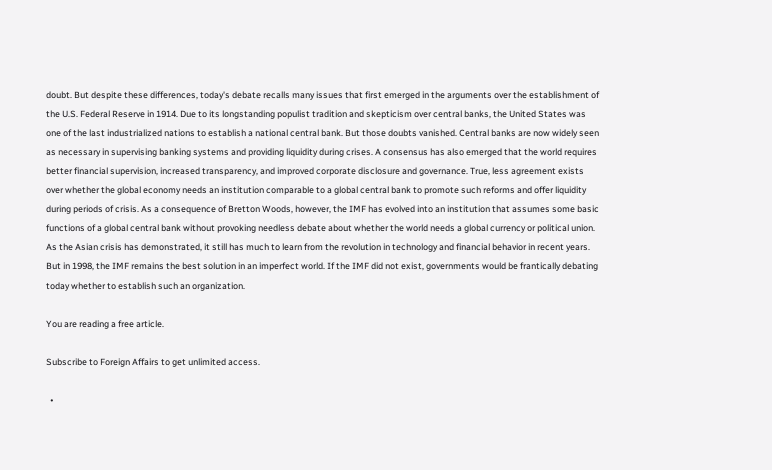doubt. But despite these differences, today's debate recalls many issues that first emerged in the arguments over the establishment of the U.S. Federal Reserve in 1914. Due to its longstanding populist tradition and skepticism over central banks, the United States was one of the last industrialized nations to establish a national central bank. But those doubts vanished. Central banks are now widely seen as necessary in supervising banking systems and providing liquidity during crises. A consensus has also emerged that the world requires better financial supervision, increased transparency, and improved corporate disclosure and governance. True, less agreement exists over whether the global economy needs an institution comparable to a global central bank to promote such reforms and offer liquidity during periods of crisis. As a consequence of Bretton Woods, however, the IMF has evolved into an institution that assumes some basic functions of a global central bank without provoking needless debate about whether the world needs a global currency or political union. As the Asian crisis has demonstrated, it still has much to learn from the revolution in technology and financial behavior in recent years. But in 1998, the IMF remains the best solution in an imperfect world. If the IMF did not exist, governments would be frantically debating today whether to establish such an organization.

You are reading a free article.

Subscribe to Foreign Affairs to get unlimited access.

  •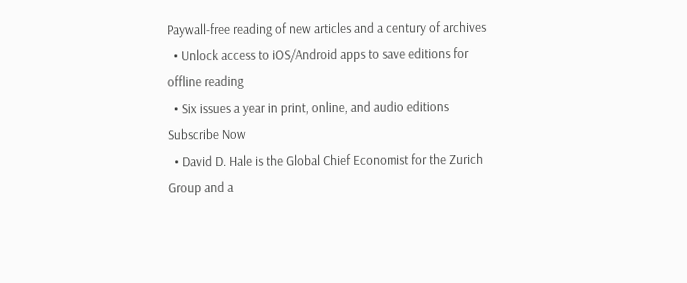Paywall-free reading of new articles and a century of archives
  • Unlock access to iOS/Android apps to save editions for offline reading
  • Six issues a year in print, online, and audio editions
Subscribe Now
  • David D. Hale is the Global Chief Economist for the Zurich Group and a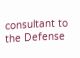consultant to the Defense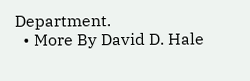Department.
  • More By David D. Hale